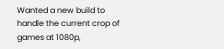Wanted a new build to handle the current crop of games at 1080p,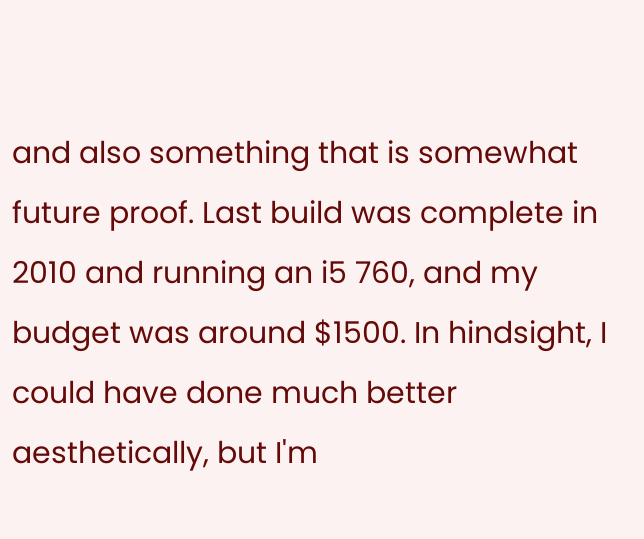and also something that is somewhat future proof. Last build was complete in 2010 and running an i5 760, and my budget was around $1500. In hindsight, I could have done much better aesthetically, but I'm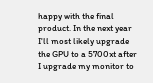happy with the final product. In the next year I'll most likely upgrade the GPU to a 5700xt after I upgrade my monitor to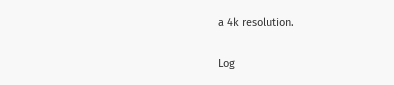a 4k resolution.

Log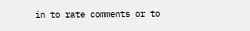in to rate comments or to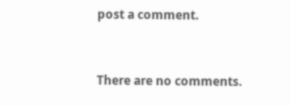post a comment.


There are no comments.